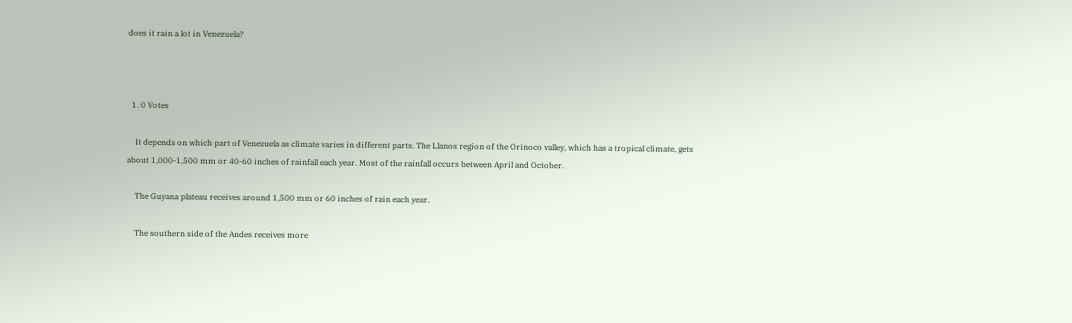does it rain a lot in Venezuela?



  1. 0 Votes

    It depends on which part of Venezuela as climate varies in different parts. The Llanos region of the Orinoco valley, which has a tropical climate, gets about 1,000-1,500 mm or 40-60 inches of rainfall each year. Most of the rainfall occurs between April and October.

    The Guyana plateau receives around 1,500 mm or 60 inches of rain each year.

    The southern side of the Andes receives more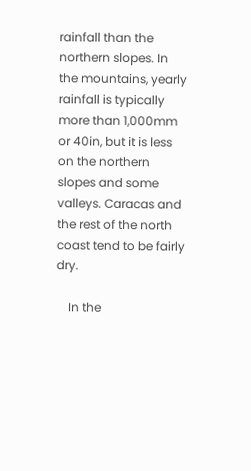rainfall than the northern slopes. In the mountains, yearly rainfall is typically more than 1,000mm or 40in, but it is less on the northern slopes and some valleys. Caracas and the rest of the north coast tend to be fairly dry.

    In the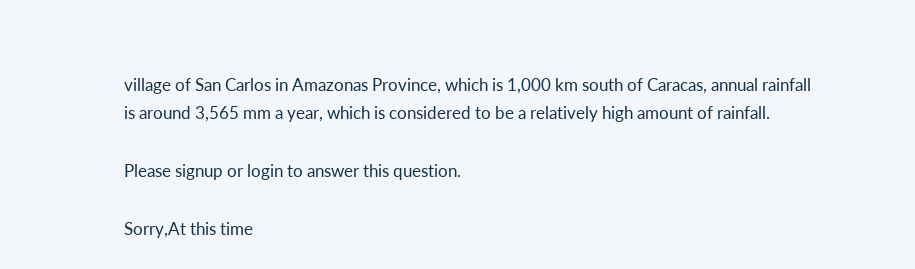village of San Carlos in Amazonas Province, which is 1,000 km south of Caracas, annual rainfall is around 3,565 mm a year, which is considered to be a relatively high amount of rainfall.

Please signup or login to answer this question.

Sorry,At this time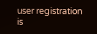user registration is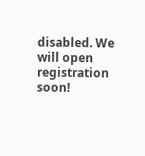disabled. We will open registration soon!